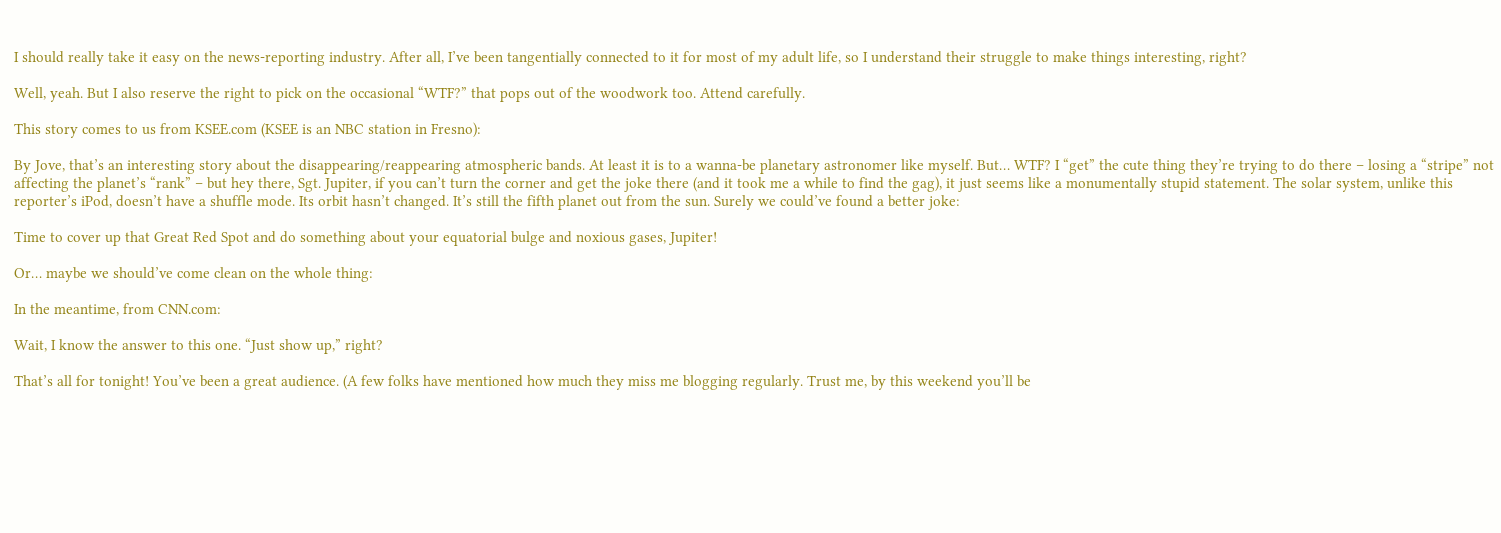I should really take it easy on the news-reporting industry. After all, I’ve been tangentially connected to it for most of my adult life, so I understand their struggle to make things interesting, right?

Well, yeah. But I also reserve the right to pick on the occasional “WTF?” that pops out of the woodwork too. Attend carefully.

This story comes to us from KSEE.com (KSEE is an NBC station in Fresno):

By Jove, that’s an interesting story about the disappearing/reappearing atmospheric bands. At least it is to a wanna-be planetary astronomer like myself. But… WTF? I “get” the cute thing they’re trying to do there – losing a “stripe” not affecting the planet’s “rank” – but hey there, Sgt. Jupiter, if you can’t turn the corner and get the joke there (and it took me a while to find the gag), it just seems like a monumentally stupid statement. The solar system, unlike this reporter’s iPod, doesn’t have a shuffle mode. Its orbit hasn’t changed. It’s still the fifth planet out from the sun. Surely we could’ve found a better joke:

Time to cover up that Great Red Spot and do something about your equatorial bulge and noxious gases, Jupiter!

Or… maybe we should’ve come clean on the whole thing:

In the meantime, from CNN.com:

Wait, I know the answer to this one. “Just show up,” right?

That’s all for tonight! You’ve been a great audience. (A few folks have mentioned how much they miss me blogging regularly. Trust me, by this weekend you’ll be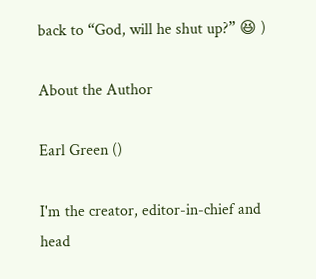back to “God, will he shut up?” 😆 )

About the Author

Earl Green ()

I'm the creator, editor-in-chief and head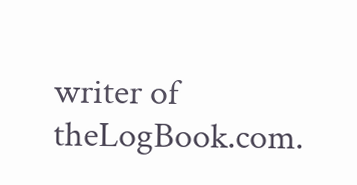writer of theLogBook.com.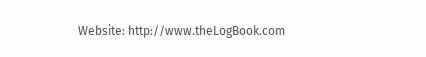Website: http://www.theLogBook.com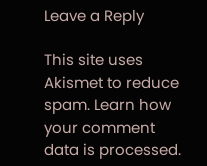Leave a Reply

This site uses Akismet to reduce spam. Learn how your comment data is processed.